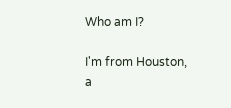Who am I?

I'm from Houston, a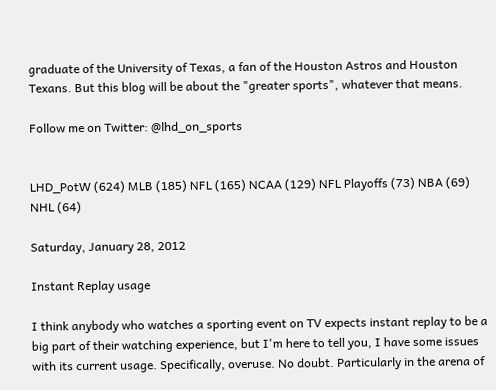graduate of the University of Texas, a fan of the Houston Astros and Houston Texans. But this blog will be about the "greater sports", whatever that means.

Follow me on Twitter: @lhd_on_sports


LHD_PotW (624) MLB (185) NFL (165) NCAA (129) NFL Playoffs (73) NBA (69) NHL (64)

Saturday, January 28, 2012

Instant Replay usage

I think anybody who watches a sporting event on TV expects instant replay to be a big part of their watching experience, but I'm here to tell you, I have some issues with its current usage. Specifically, overuse. No doubt. Particularly in the arena of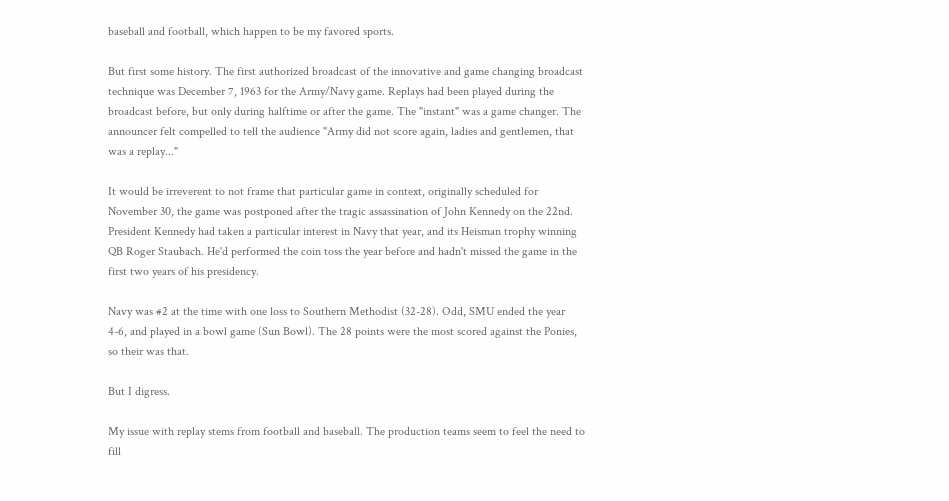baseball and football, which happen to be my favored sports.

But first some history. The first authorized broadcast of the innovative and game changing broadcast technique was December 7, 1963 for the Army/Navy game. Replays had been played during the broadcast before, but only during halftime or after the game. The "instant" was a game changer. The announcer felt compelled to tell the audience "Army did not score again, ladies and gentlemen, that was a replay..."

It would be irreverent to not frame that particular game in context, originally scheduled for November 30, the game was postponed after the tragic assassination of John Kennedy on the 22nd. President Kennedy had taken a particular interest in Navy that year, and its Heisman trophy winning QB Roger Staubach. He'd performed the coin toss the year before and hadn't missed the game in the first two years of his presidency.

Navy was #2 at the time with one loss to Southern Methodist (32-28). Odd, SMU ended the year 4-6, and played in a bowl game (Sun Bowl). The 28 points were the most scored against the Ponies, so their was that.

But I digress.

My issue with replay stems from football and baseball. The production teams seem to feel the need to fill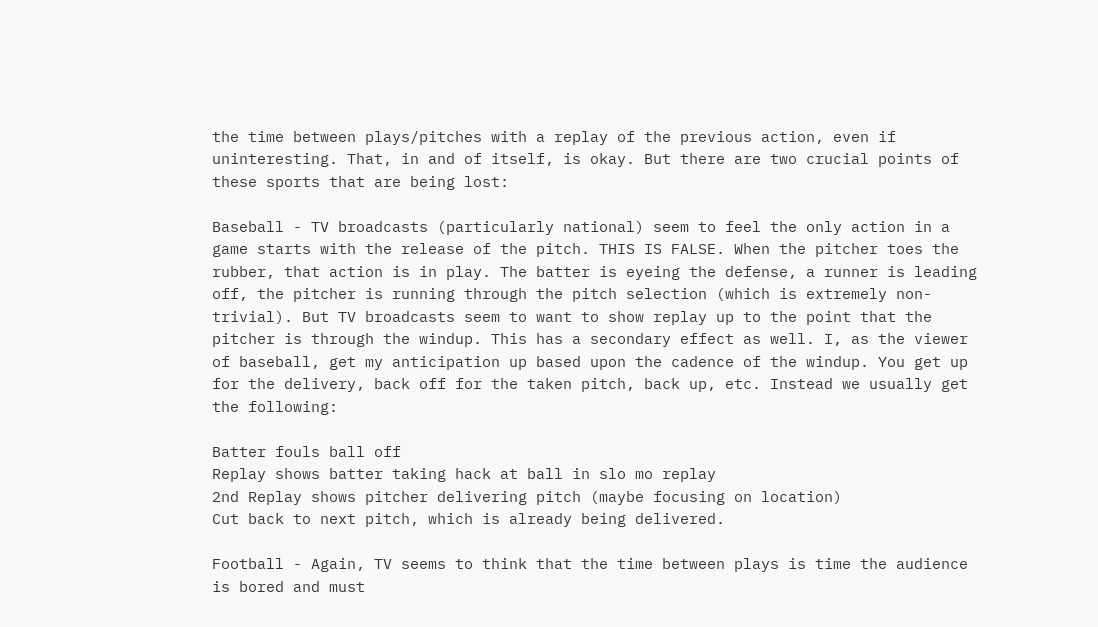the time between plays/pitches with a replay of the previous action, even if uninteresting. That, in and of itself, is okay. But there are two crucial points of these sports that are being lost:

Baseball - TV broadcasts (particularly national) seem to feel the only action in a game starts with the release of the pitch. THIS IS FALSE. When the pitcher toes the rubber, that action is in play. The batter is eyeing the defense, a runner is leading off, the pitcher is running through the pitch selection (which is extremely non-trivial). But TV broadcasts seem to want to show replay up to the point that the pitcher is through the windup. This has a secondary effect as well. I, as the viewer of baseball, get my anticipation up based upon the cadence of the windup. You get up for the delivery, back off for the taken pitch, back up, etc. Instead we usually get the following:

Batter fouls ball off
Replay shows batter taking hack at ball in slo mo replay
2nd Replay shows pitcher delivering pitch (maybe focusing on location)
Cut back to next pitch, which is already being delivered.

Football - Again, TV seems to think that the time between plays is time the audience is bored and must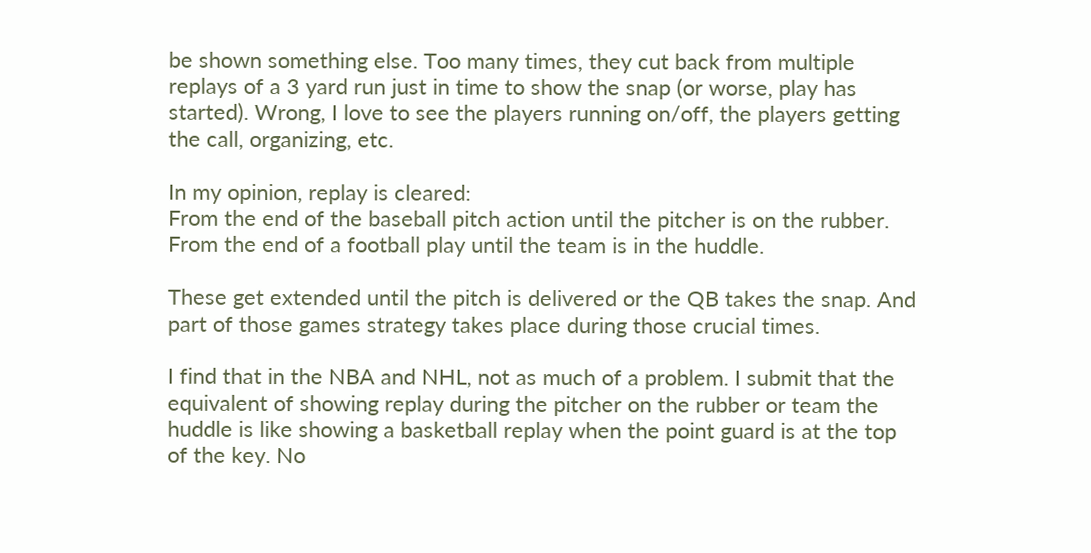be shown something else. Too many times, they cut back from multiple replays of a 3 yard run just in time to show the snap (or worse, play has started). Wrong, I love to see the players running on/off, the players getting the call, organizing, etc.

In my opinion, replay is cleared:
From the end of the baseball pitch action until the pitcher is on the rubber.
From the end of a football play until the team is in the huddle.

These get extended until the pitch is delivered or the QB takes the snap. And part of those games strategy takes place during those crucial times.

I find that in the NBA and NHL, not as much of a problem. I submit that the equivalent of showing replay during the pitcher on the rubber or team the huddle is like showing a basketball replay when the point guard is at the top of the key. No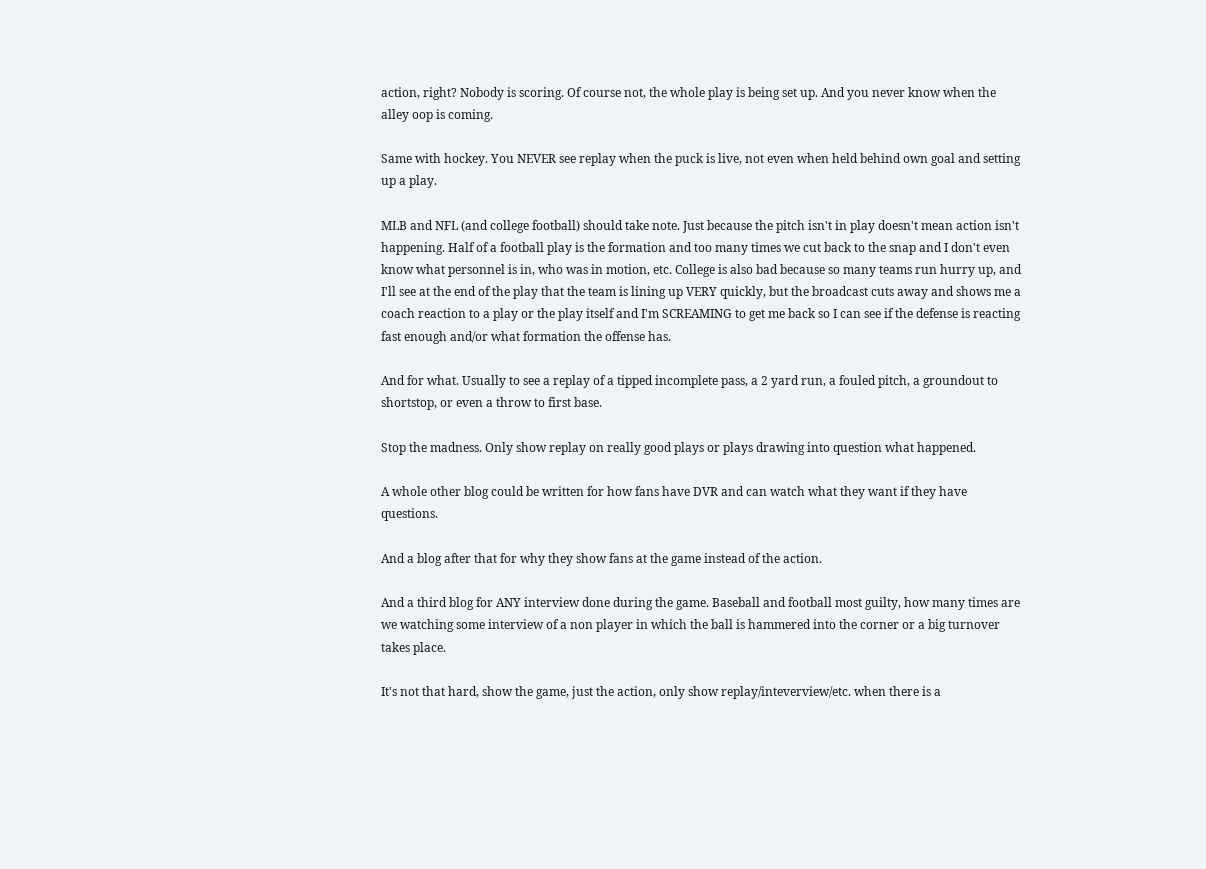action, right? Nobody is scoring. Of course not, the whole play is being set up. And you never know when the alley oop is coming.

Same with hockey. You NEVER see replay when the puck is live, not even when held behind own goal and setting up a play.

MLB and NFL (and college football) should take note. Just because the pitch isn't in play doesn't mean action isn't happening. Half of a football play is the formation and too many times we cut back to the snap and I don't even know what personnel is in, who was in motion, etc. College is also bad because so many teams run hurry up, and I'll see at the end of the play that the team is lining up VERY quickly, but the broadcast cuts away and shows me a coach reaction to a play or the play itself and I'm SCREAMING to get me back so I can see if the defense is reacting fast enough and/or what formation the offense has.

And for what. Usually to see a replay of a tipped incomplete pass, a 2 yard run, a fouled pitch, a groundout to shortstop, or even a throw to first base.

Stop the madness. Only show replay on really good plays or plays drawing into question what happened.

A whole other blog could be written for how fans have DVR and can watch what they want if they have questions.

And a blog after that for why they show fans at the game instead of the action.

And a third blog for ANY interview done during the game. Baseball and football most guilty, how many times are we watching some interview of a non player in which the ball is hammered into the corner or a big turnover takes place.

It's not that hard, show the game, just the action, only show replay/inteverview/etc. when there is a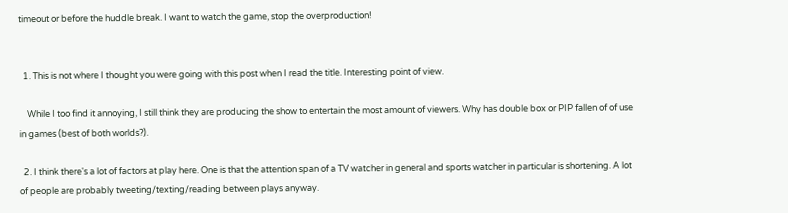timeout or before the huddle break. I want to watch the game, stop the overproduction!


  1. This is not where I thought you were going with this post when I read the title. Interesting point of view.

    While I too find it annoying, I still think they are producing the show to entertain the most amount of viewers. Why has double box or PIP fallen of of use in games (best of both worlds?).

  2. I think there's a lot of factors at play here. One is that the attention span of a TV watcher in general and sports watcher in particular is shortening. A lot of people are probably tweeting/texting/reading between plays anyway.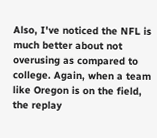Also, I've noticed the NFL is much better about not overusing as compared to college. Again, when a team like Oregon is on the field, the replay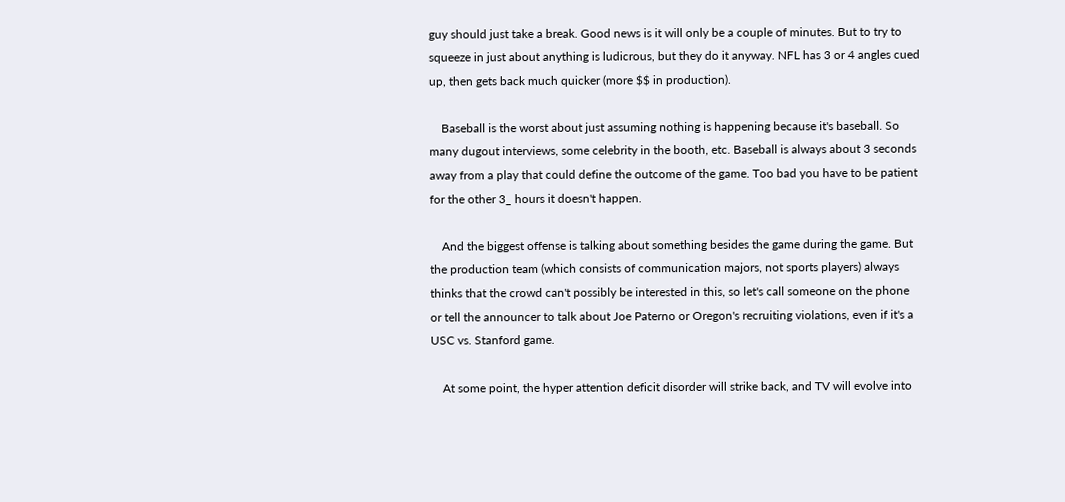guy should just take a break. Good news is it will only be a couple of minutes. But to try to squeeze in just about anything is ludicrous, but they do it anyway. NFL has 3 or 4 angles cued up, then gets back much quicker (more $$ in production).

    Baseball is the worst about just assuming nothing is happening because it's baseball. So many dugout interviews, some celebrity in the booth, etc. Baseball is always about 3 seconds away from a play that could define the outcome of the game. Too bad you have to be patient for the other 3_ hours it doesn't happen.

    And the biggest offense is talking about something besides the game during the game. But the production team (which consists of communication majors, not sports players) always thinks that the crowd can't possibly be interested in this, so let's call someone on the phone or tell the announcer to talk about Joe Paterno or Oregon's recruiting violations, even if it's a USC vs. Stanford game.

    At some point, the hyper attention deficit disorder will strike back, and TV will evolve into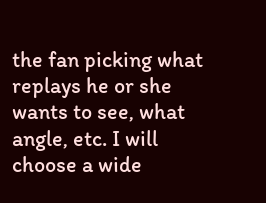the fan picking what replays he or she wants to see, what angle, etc. I will choose a wide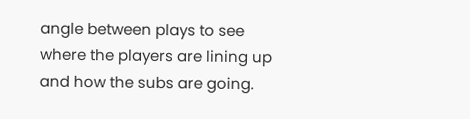angle between plays to see where the players are lining up and how the subs are going.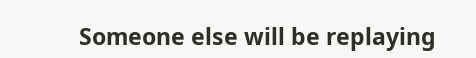Someone else will be replaying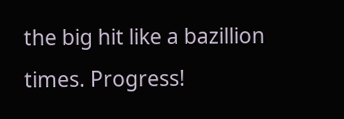the big hit like a bazillion times. Progress!